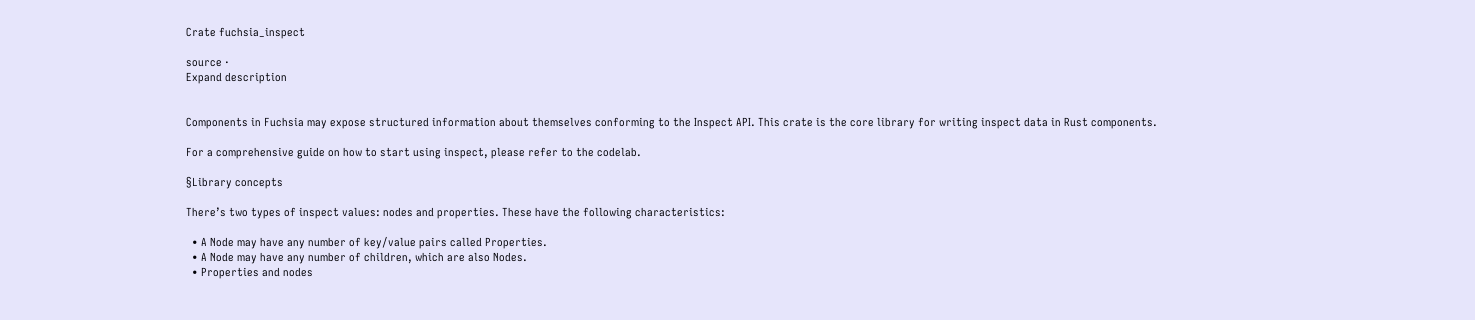Crate fuchsia_inspect

source ·
Expand description


Components in Fuchsia may expose structured information about themselves conforming to the Inspect API. This crate is the core library for writing inspect data in Rust components.

For a comprehensive guide on how to start using inspect, please refer to the codelab.

§Library concepts

There’s two types of inspect values: nodes and properties. These have the following characteristics:

  • A Node may have any number of key/value pairs called Properties.
  • A Node may have any number of children, which are also Nodes.
  • Properties and nodes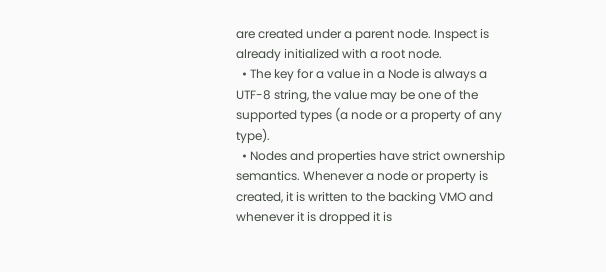are created under a parent node. Inspect is already initialized with a root node.
  • The key for a value in a Node is always a UTF-8 string, the value may be one of the supported types (a node or a property of any type).
  • Nodes and properties have strict ownership semantics. Whenever a node or property is created, it is written to the backing VMO and whenever it is dropped it is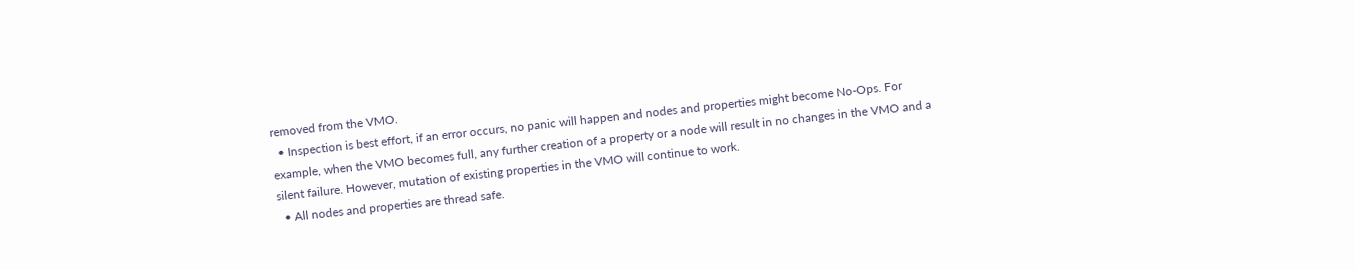removed from the VMO.
  • Inspection is best effort, if an error occurs, no panic will happen and nodes and properties might become No-Ops. For example, when the VMO becomes full, any further creation of a property or a node will result in no changes in the VMO and a silent failure. However, mutation of existing properties in the VMO will continue to work.
  • All nodes and properties are thread safe.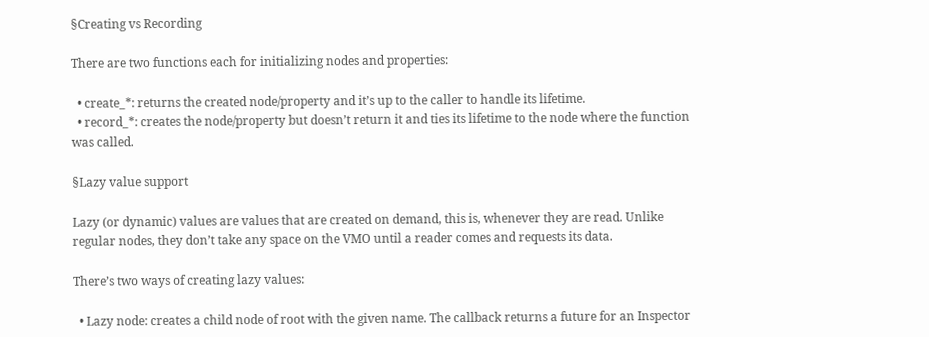§Creating vs Recording

There are two functions each for initializing nodes and properties:

  • create_*: returns the created node/property and it’s up to the caller to handle its lifetime.
  • record_*: creates the node/property but doesn’t return it and ties its lifetime to the node where the function was called.

§Lazy value support

Lazy (or dynamic) values are values that are created on demand, this is, whenever they are read. Unlike regular nodes, they don’t take any space on the VMO until a reader comes and requests its data.

There’s two ways of creating lazy values:

  • Lazy node: creates a child node of root with the given name. The callback returns a future for an Inspector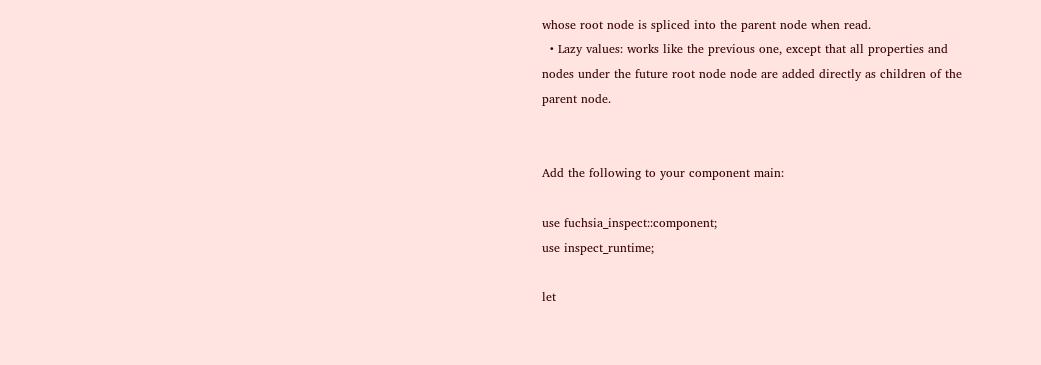whose root node is spliced into the parent node when read.
  • Lazy values: works like the previous one, except that all properties and nodes under the future root node node are added directly as children of the parent node.


Add the following to your component main:

use fuchsia_inspect::component;
use inspect_runtime;

let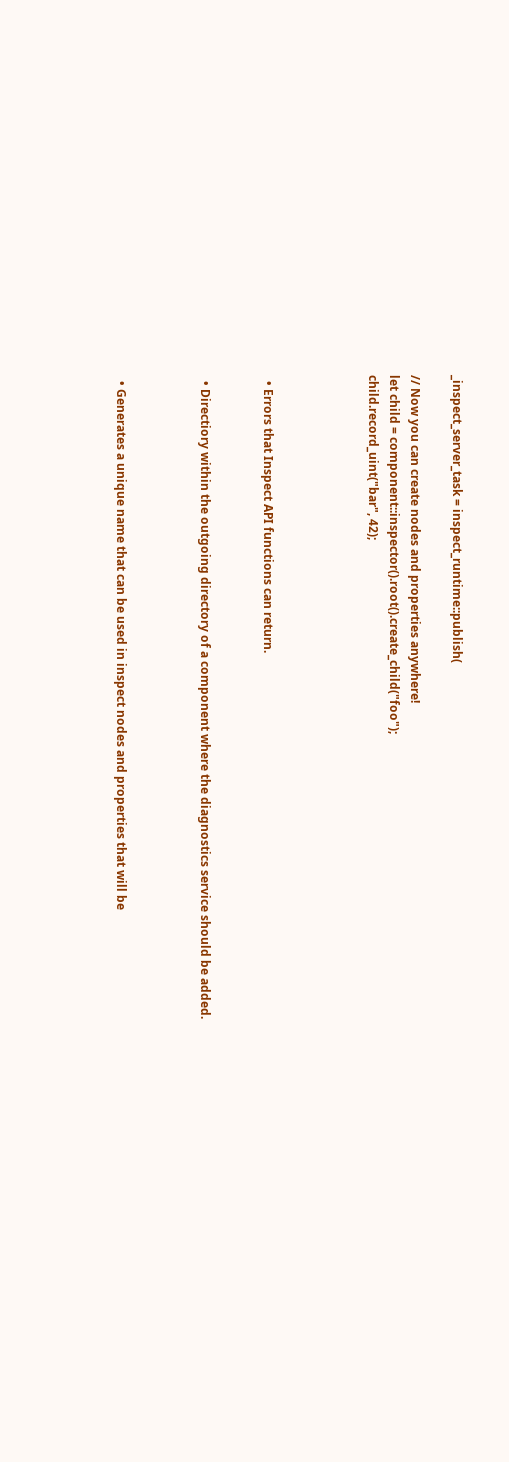_inspect_server_task = inspect_runtime::publish(

// Now you can create nodes and properties anywhere!
let child = component::inspector().root().create_child("foo");
child.record_uint("bar", 42);




  • Errors that Inspect API functions can return.


  • Directiory within the outgoing directory of a component where the diagnostics service should be added.



  • Generates a unique name that can be used in inspect nodes and properties that will be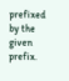prefixed by the given prefix.